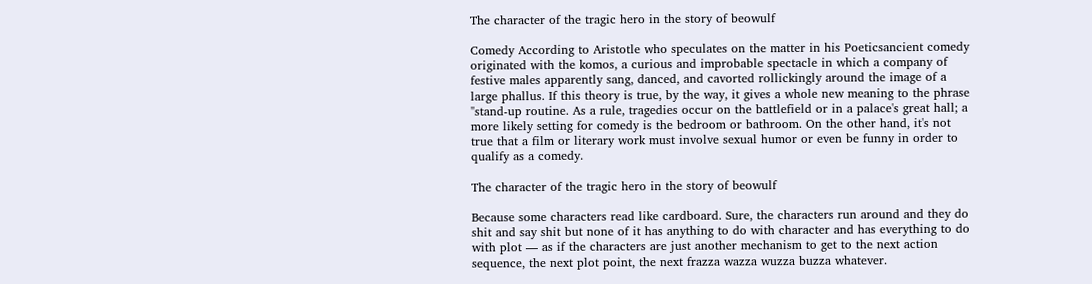The character of the tragic hero in the story of beowulf

Comedy According to Aristotle who speculates on the matter in his Poeticsancient comedy originated with the komos, a curious and improbable spectacle in which a company of festive males apparently sang, danced, and cavorted rollickingly around the image of a large phallus. If this theory is true, by the way, it gives a whole new meaning to the phrase "stand-up routine. As a rule, tragedies occur on the battlefield or in a palace's great hall; a more likely setting for comedy is the bedroom or bathroom. On the other hand, it's not true that a film or literary work must involve sexual humor or even be funny in order to qualify as a comedy.

The character of the tragic hero in the story of beowulf

Because some characters read like cardboard. Sure, the characters run around and they do shit and say shit but none of it has anything to do with character and has everything to do with plot — as if the characters are just another mechanism to get to the next action sequence, the next plot point, the next frazza wazza wuzza buzza whatever.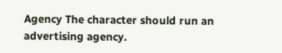Agency The character should run an advertising agency.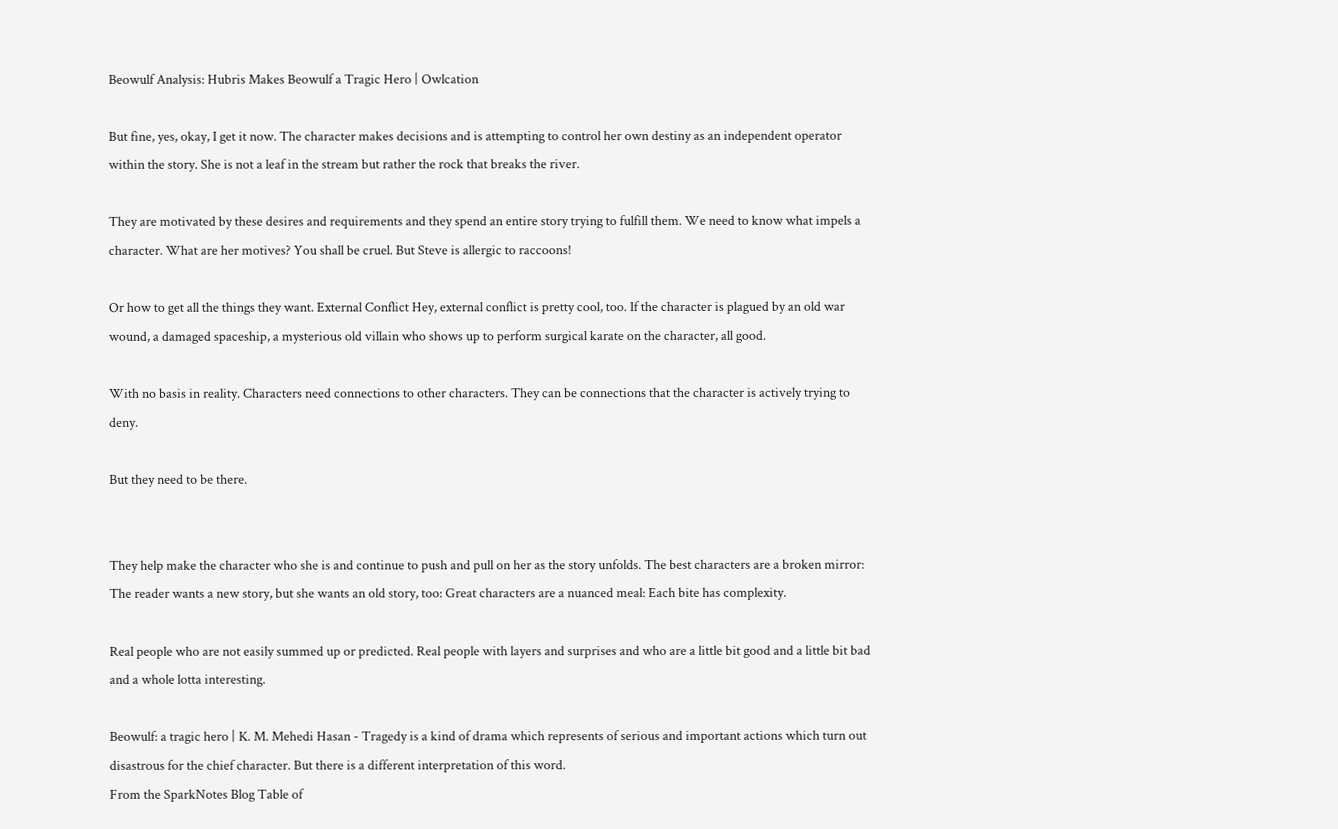Beowulf Analysis: Hubris Makes Beowulf a Tragic Hero | Owlcation

But fine, yes, okay, I get it now. The character makes decisions and is attempting to control her own destiny as an independent operator within the story. She is not a leaf in the stream but rather the rock that breaks the river.

They are motivated by these desires and requirements and they spend an entire story trying to fulfill them. We need to know what impels a character. What are her motives? You shall be cruel. But Steve is allergic to raccoons!

Or how to get all the things they want. External Conflict Hey, external conflict is pretty cool, too. If the character is plagued by an old war wound, a damaged spaceship, a mysterious old villain who shows up to perform surgical karate on the character, all good.

With no basis in reality. Characters need connections to other characters. They can be connections that the character is actively trying to deny.

But they need to be there.


They help make the character who she is and continue to push and pull on her as the story unfolds. The best characters are a broken mirror: The reader wants a new story, but she wants an old story, too: Great characters are a nuanced meal: Each bite has complexity.

Real people who are not easily summed up or predicted. Real people with layers and surprises and who are a little bit good and a little bit bad and a whole lotta interesting.

Beowulf: a tragic hero | K. M. Mehedi Hasan - Tragedy is a kind of drama which represents of serious and important actions which turn out disastrous for the chief character. But there is a different interpretation of this word.
From the SparkNotes Blog Table of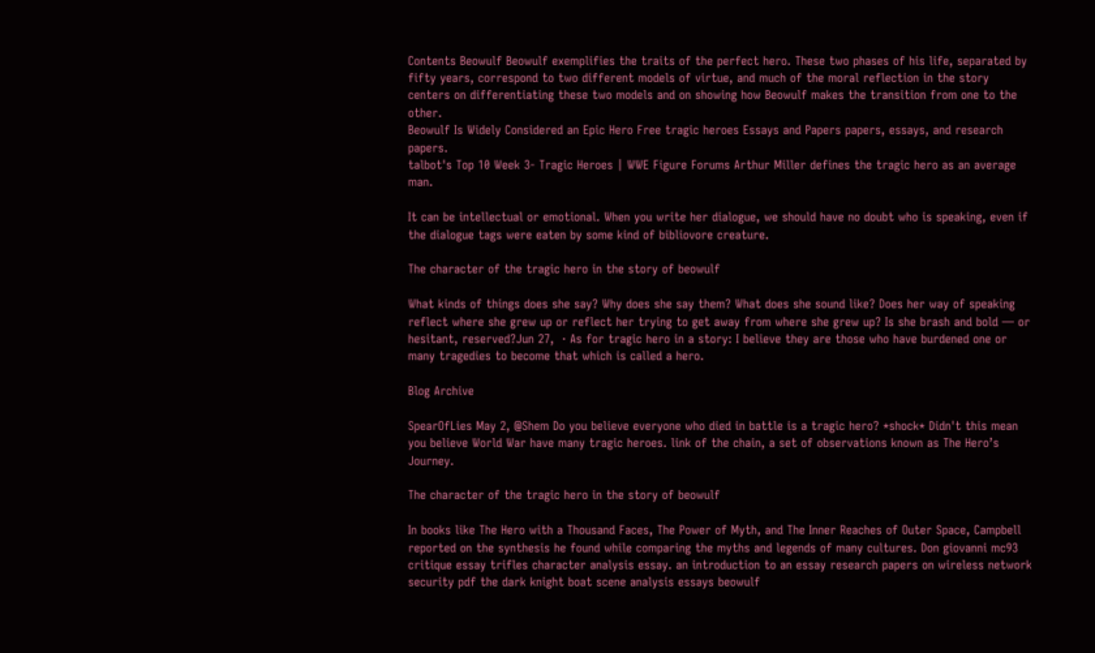Contents Beowulf Beowulf exemplifies the traits of the perfect hero. These two phases of his life, separated by fifty years, correspond to two different models of virtue, and much of the moral reflection in the story centers on differentiating these two models and on showing how Beowulf makes the transition from one to the other.
Beowulf Is Widely Considered an Epic Hero Free tragic heroes Essays and Papers papers, essays, and research papers.
talbot's Top 10 Week 3- Tragic Heroes | WWE Figure Forums Arthur Miller defines the tragic hero as an average man.

It can be intellectual or emotional. When you write her dialogue, we should have no doubt who is speaking, even if the dialogue tags were eaten by some kind of bibliovore creature.

The character of the tragic hero in the story of beowulf

What kinds of things does she say? Why does she say them? What does she sound like? Does her way of speaking reflect where she grew up or reflect her trying to get away from where she grew up? Is she brash and bold — or hesitant, reserved?Jun 27,  · As for tragic hero in a story: I believe they are those who have burdened one or many tragedies to become that which is called a hero.

Blog Archive

SpearOfLies May 2, @Shem Do you believe everyone who died in battle is a tragic hero? *shock* Didn't this mean you believe World War have many tragic heroes. link of the chain, a set of observations known as The Hero’s Journey.

The character of the tragic hero in the story of beowulf

In books like The Hero with a Thousand Faces, The Power of Myth, and The Inner Reaches of Outer Space, Campbell reported on the synthesis he found while comparing the myths and legends of many cultures. Don giovanni mc93 critique essay trifles character analysis essay. an introduction to an essay research papers on wireless network security pdf the dark knight boat scene analysis essays beowulf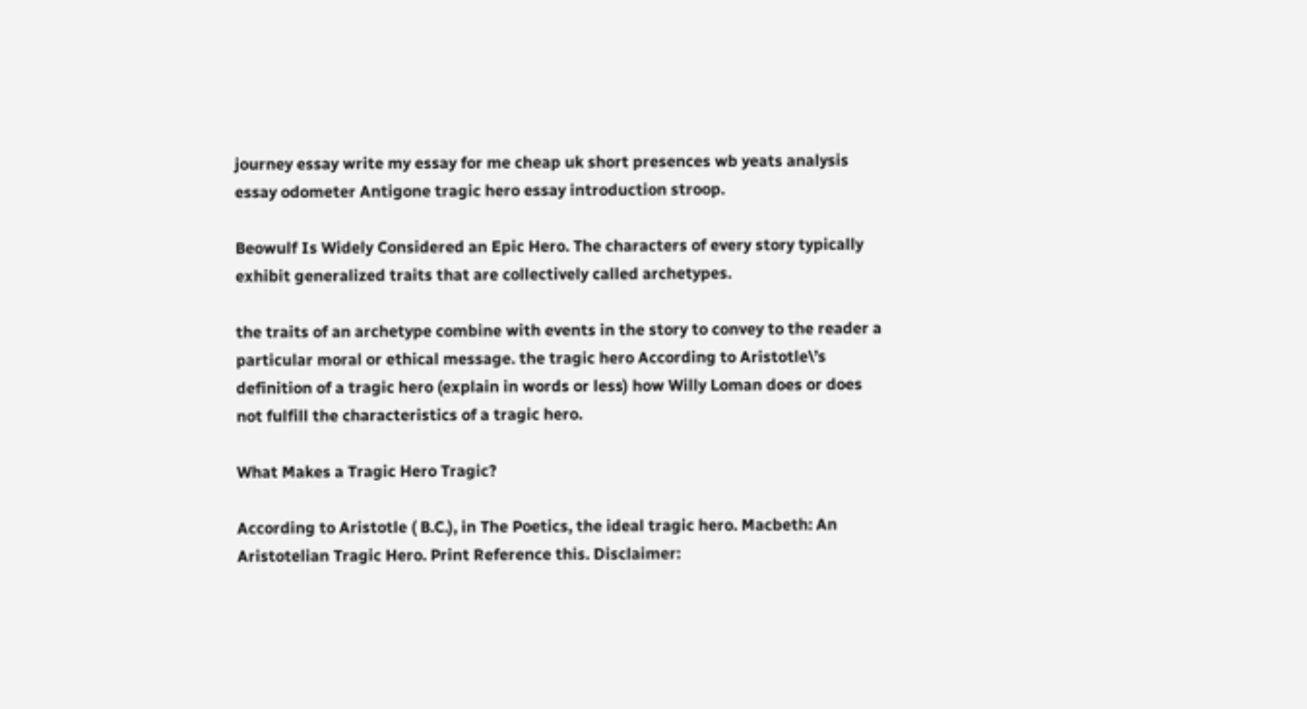journey essay write my essay for me cheap uk short presences wb yeats analysis essay odometer Antigone tragic hero essay introduction stroop.

Beowulf Is Widely Considered an Epic Hero. The characters of every story typically exhibit generalized traits that are collectively called archetypes.

the traits of an archetype combine with events in the story to convey to the reader a particular moral or ethical message. the tragic hero According to Aristotle\’s definition of a tragic hero (explain in words or less) how Willy Loman does or does not fulfill the characteristics of a tragic hero.

What Makes a Tragic Hero Tragic?

According to Aristotle ( B.C.), in The Poetics, the ideal tragic hero. Macbeth: An Aristotelian Tragic Hero. Print Reference this. Disclaimer: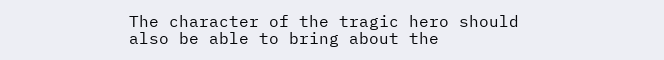The character of the tragic hero should also be able to bring about the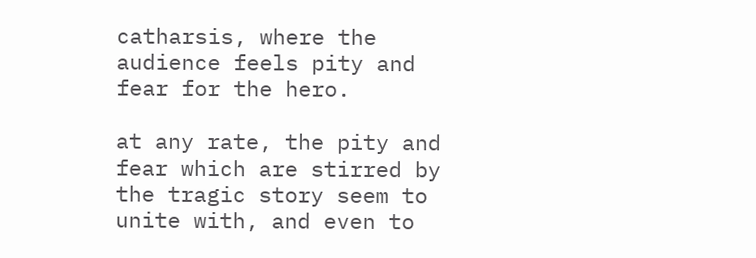catharsis, where the audience feels pity and fear for the hero.

at any rate, the pity and fear which are stirred by the tragic story seem to unite with, and even to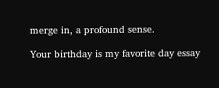merge in, a profound sense.

Your birthday is my favorite day essay